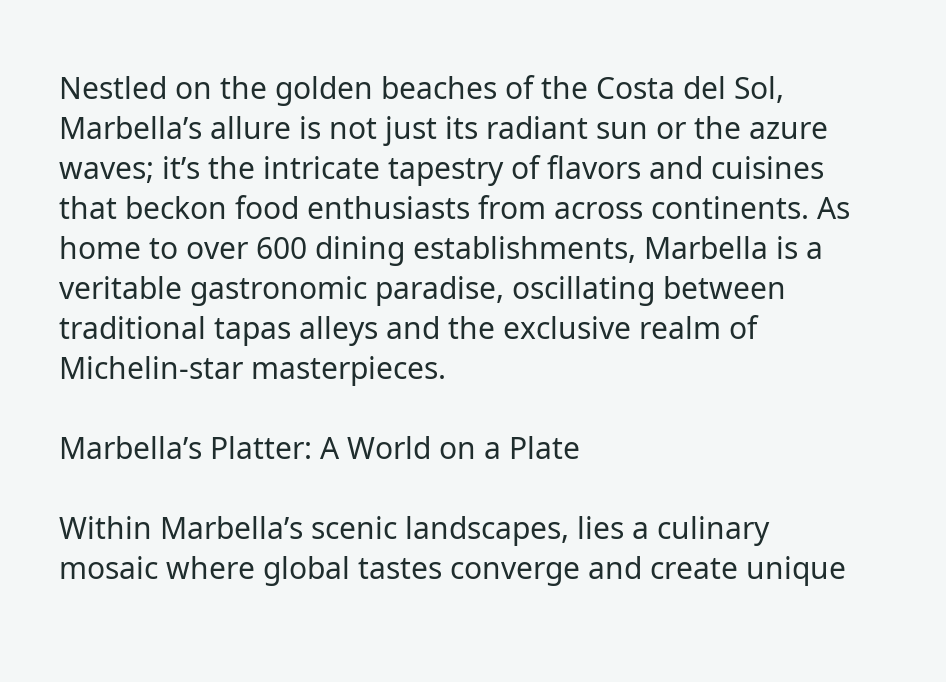Nestled on the golden beaches of the Costa del Sol, Marbella’s allure is not just its radiant sun or the azure waves; it’s the intricate tapestry of flavors and cuisines that beckon food enthusiasts from across continents. As home to over 600 dining establishments, Marbella is a veritable gastronomic paradise, oscillating between traditional tapas alleys and the exclusive realm of Michelin-star masterpieces.

Marbella’s Platter: A World on a Plate

Within Marbella’s scenic landscapes, lies a culinary mosaic where global tastes converge and create unique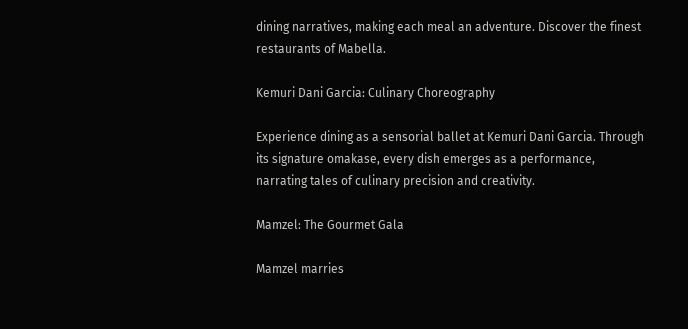dining narratives, making each meal an adventure. Discover the finest restaurants of Mabella.

Kemuri Dani Garcia: Culinary Choreography

Experience dining as a sensorial ballet at Kemuri Dani Garcia. Through its signature omakase, every dish emerges as a performance, narrating tales of culinary precision and creativity.

Mamzel: The Gourmet Gala

Mamzel marries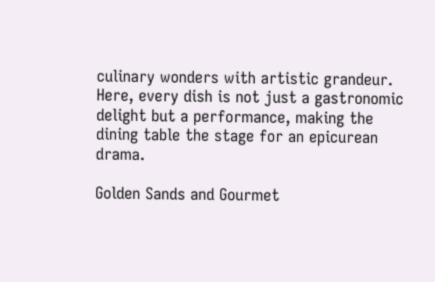culinary wonders with artistic grandeur. Here, every dish is not just a gastronomic delight but a performance, making the dining table the stage for an epicurean drama.

Golden Sands and Gourmet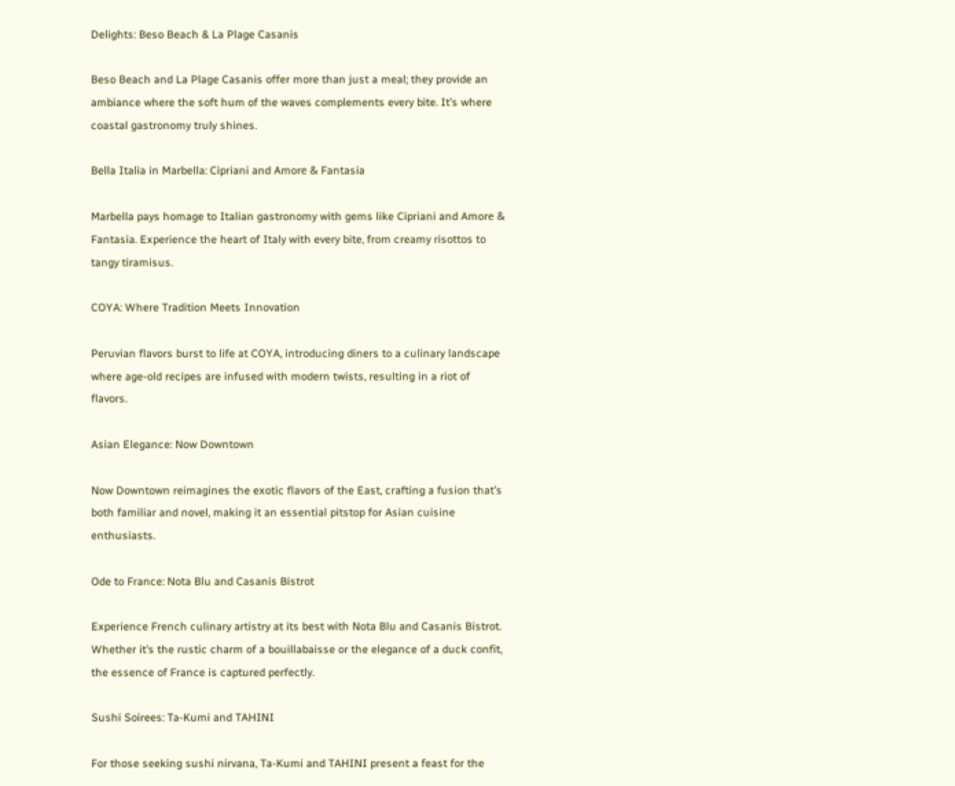Delights: Beso Beach & La Plage Casanis

Beso Beach and La Plage Casanis offer more than just a meal; they provide an ambiance where the soft hum of the waves complements every bite. It’s where coastal gastronomy truly shines.

Bella Italia in Marbella: Cipriani and Amorе & Fantasia

Marbella pays homage to Italian gastronomy with gems like Cipriani and Amorе & Fantasia. Experience the heart of Italy with every bite, from creamy risottos to tangy tiramisus.

COYA: Where Tradition Meets Innovation

Peruvian flavors burst to life at COYA, introducing diners to a culinary landscape where age-old recipes are infused with modern twists, resulting in a riot of flavors.

Asian Elegance: Now Downtown

Now Downtown reimagines the exotic flavors of the East, crafting a fusion that’s both familiar and novel, making it an essential pitstop for Asian cuisine enthusiasts.

Ode to France: Nota Blu and Casanis Bistrot

Experience French culinary artistry at its best with Nota Blu and Casanis Bistrot. Whether it’s the rustic charm of a bouillabaisse or the elegance of a duck confit, the essence of France is captured perfectly.

Sushi Soirees: Ta-Kumi and TAHINI

For those seeking sushi nirvana, Ta-Kumi and TAHINI present a feast for the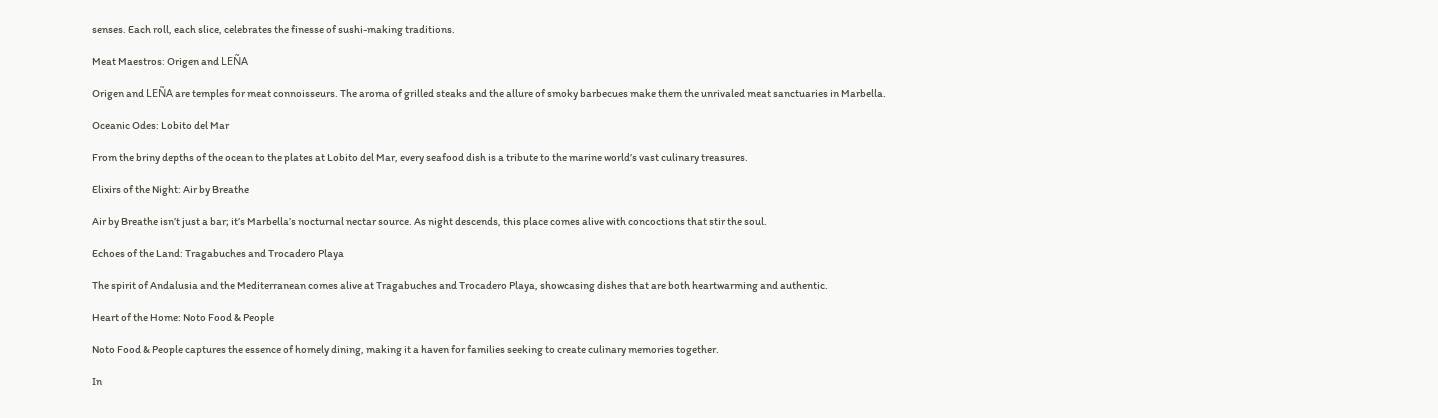senses. Each roll, each slice, celebrates the finesse of sushi-making traditions.

Meat Maestros: Origen and LEÑA

Origen and LEÑA are temples for meat connoisseurs. The aroma of grilled steaks and the allure of smoky barbecues make them the unrivaled meat sanctuaries in Marbella.

Oceanic Odes: Lobito del Mar

From the briny depths of the ocean to the plates at Lobito del Mar, every seafood dish is a tribute to the marine world’s vast culinary treasures.

Elixirs of the Night: Air by Breathe

Air by Breathe isn’t just a bar; it’s Marbella’s nocturnal nectar source. As night descends, this place comes alive with concoctions that stir the soul.

Echoes of the Land: Tragabuches and Trocadero Playa

The spirit of Andalusia and the Mediterranean comes alive at Tragabuches and Trocadero Playa, showcasing dishes that are both heartwarming and authentic.

Heart of the Home: Noto Food & People

Noto Food & People captures the essence of homely dining, making it a haven for families seeking to create culinary memories together.

In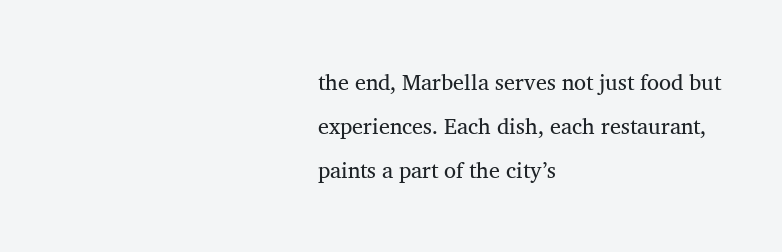the end, Marbella serves not just food but experiences. Each dish, each restaurant, paints a part of the city’s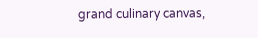grand culinary canvas,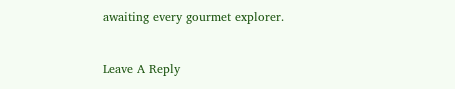awaiting every gourmet explorer.


Leave A Reply